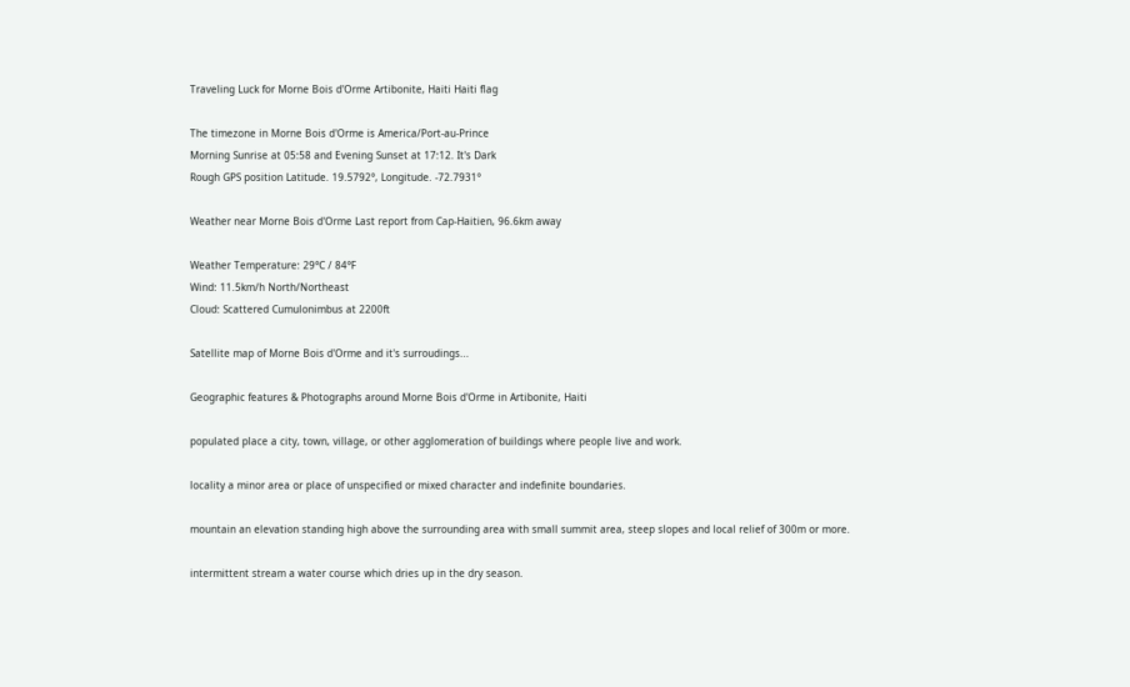Traveling Luck for Morne Bois d'Orme Artibonite, Haiti Haiti flag

The timezone in Morne Bois d'Orme is America/Port-au-Prince
Morning Sunrise at 05:58 and Evening Sunset at 17:12. It's Dark
Rough GPS position Latitude. 19.5792°, Longitude. -72.7931°

Weather near Morne Bois d'Orme Last report from Cap-Haitien, 96.6km away

Weather Temperature: 29°C / 84°F
Wind: 11.5km/h North/Northeast
Cloud: Scattered Cumulonimbus at 2200ft

Satellite map of Morne Bois d'Orme and it's surroudings...

Geographic features & Photographs around Morne Bois d'Orme in Artibonite, Haiti

populated place a city, town, village, or other agglomeration of buildings where people live and work.

locality a minor area or place of unspecified or mixed character and indefinite boundaries.

mountain an elevation standing high above the surrounding area with small summit area, steep slopes and local relief of 300m or more.

intermittent stream a water course which dries up in the dry season.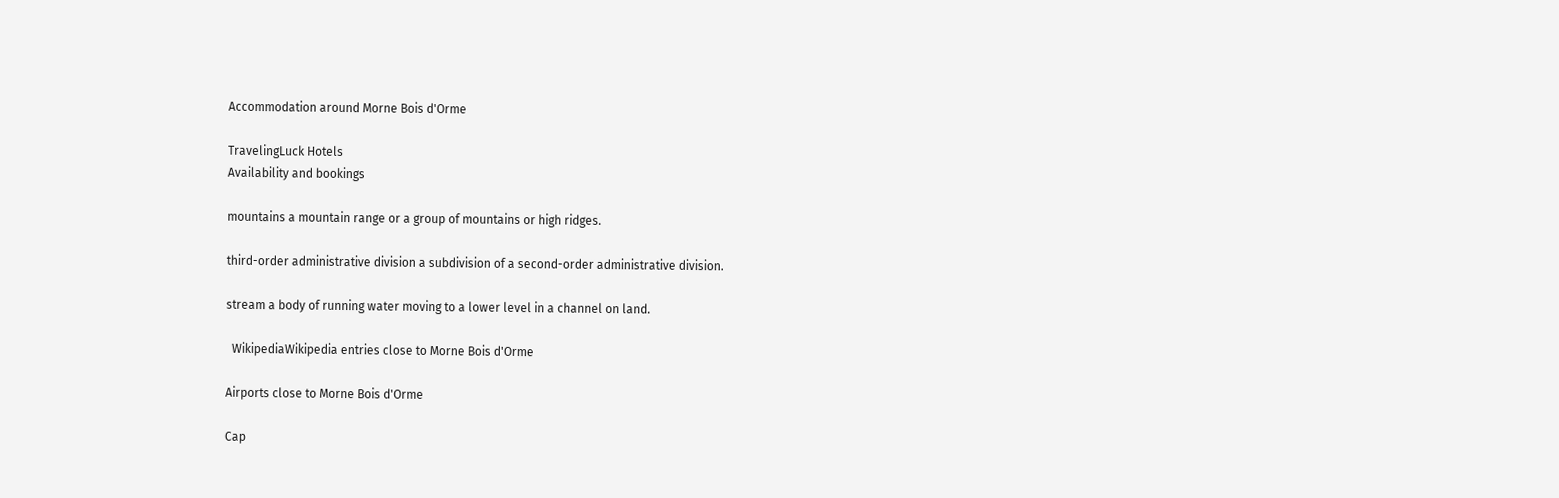Accommodation around Morne Bois d'Orme

TravelingLuck Hotels
Availability and bookings

mountains a mountain range or a group of mountains or high ridges.

third-order administrative division a subdivision of a second-order administrative division.

stream a body of running water moving to a lower level in a channel on land.

  WikipediaWikipedia entries close to Morne Bois d'Orme

Airports close to Morne Bois d'Orme

Cap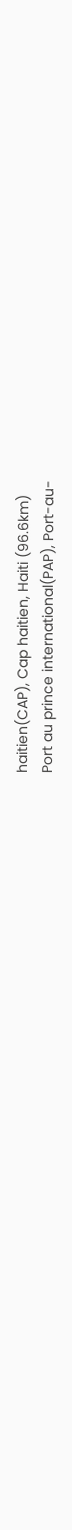haitien(CAP), Cap haitien, Haiti (96.6km)
Port au prince international(PAP), Port-au-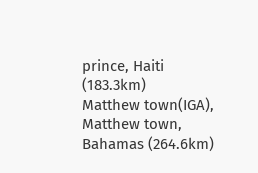prince, Haiti (183.3km)
Matthew town(IGA), Matthew town, Bahamas (264.6km)